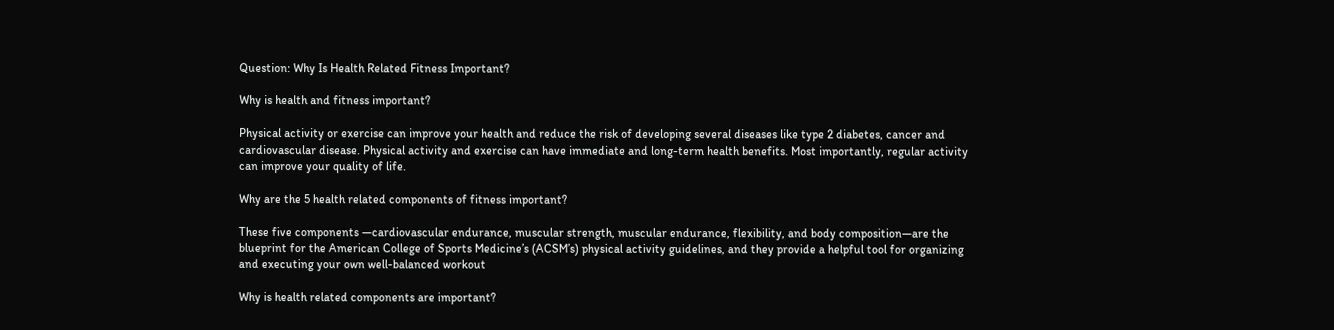Question: Why Is Health Related Fitness Important?

Why is health and fitness important?

Physical activity or exercise can improve your health and reduce the risk of developing several diseases like type 2 diabetes, cancer and cardiovascular disease. Physical activity and exercise can have immediate and long-term health benefits. Most importantly, regular activity can improve your quality of life.

Why are the 5 health related components of fitness important?

These five components —cardiovascular endurance, muscular strength, muscular endurance, flexibility, and body composition—are the blueprint for the American College of Sports Medicine’s (ACSM’s) physical activity guidelines, and they provide a helpful tool for organizing and executing your own well-balanced workout

Why is health related components are important?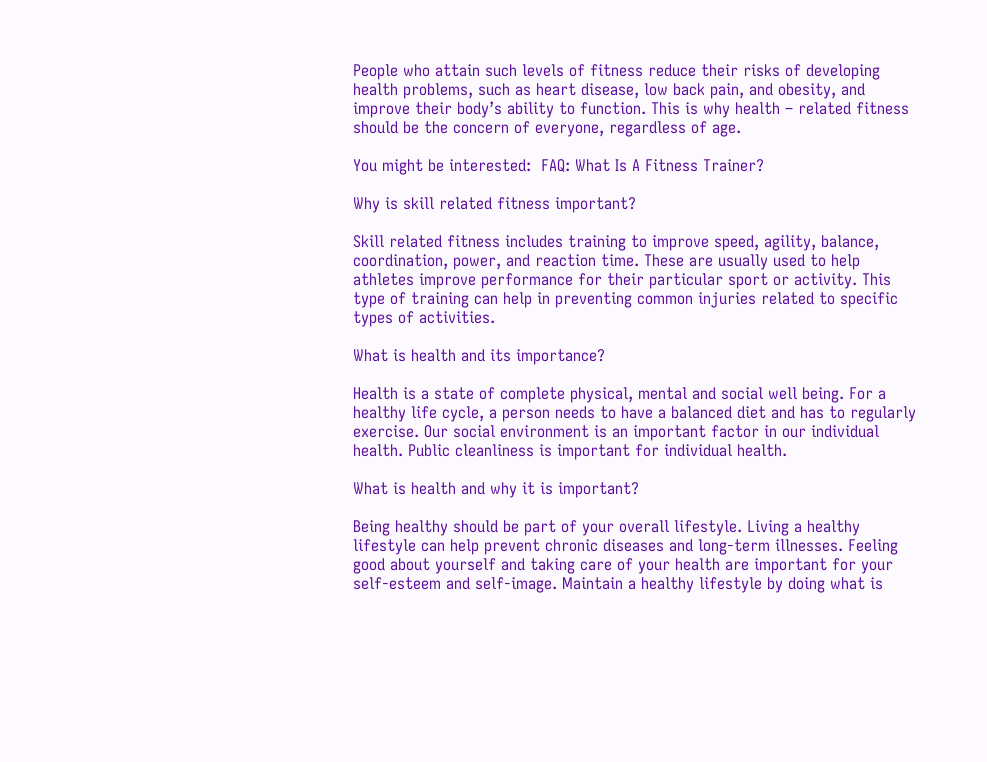People who attain such levels of fitness reduce their risks of developing health problems, such as heart disease, low back pain, and obesity, and improve their body’s ability to function. This is why health – related fitness should be the concern of everyone, regardless of age.

You might be interested:  FAQ: What Is A Fitness Trainer?

Why is skill related fitness important?

Skill related fitness includes training to improve speed, agility, balance, coordination, power, and reaction time. These are usually used to help athletes improve performance for their particular sport or activity. This type of training can help in preventing common injuries related to specific types of activities.

What is health and its importance?

Health is a state of complete physical, mental and social well being. For a healthy life cycle, a person needs to have a balanced diet and has to regularly exercise. Our social environment is an important factor in our individual health. Public cleanliness is important for individual health.

What is health and why it is important?

Being healthy should be part of your overall lifestyle. Living a healthy lifestyle can help prevent chronic diseases and long-term illnesses. Feeling good about yourself and taking care of your health are important for your self-esteem and self-image. Maintain a healthy lifestyle by doing what is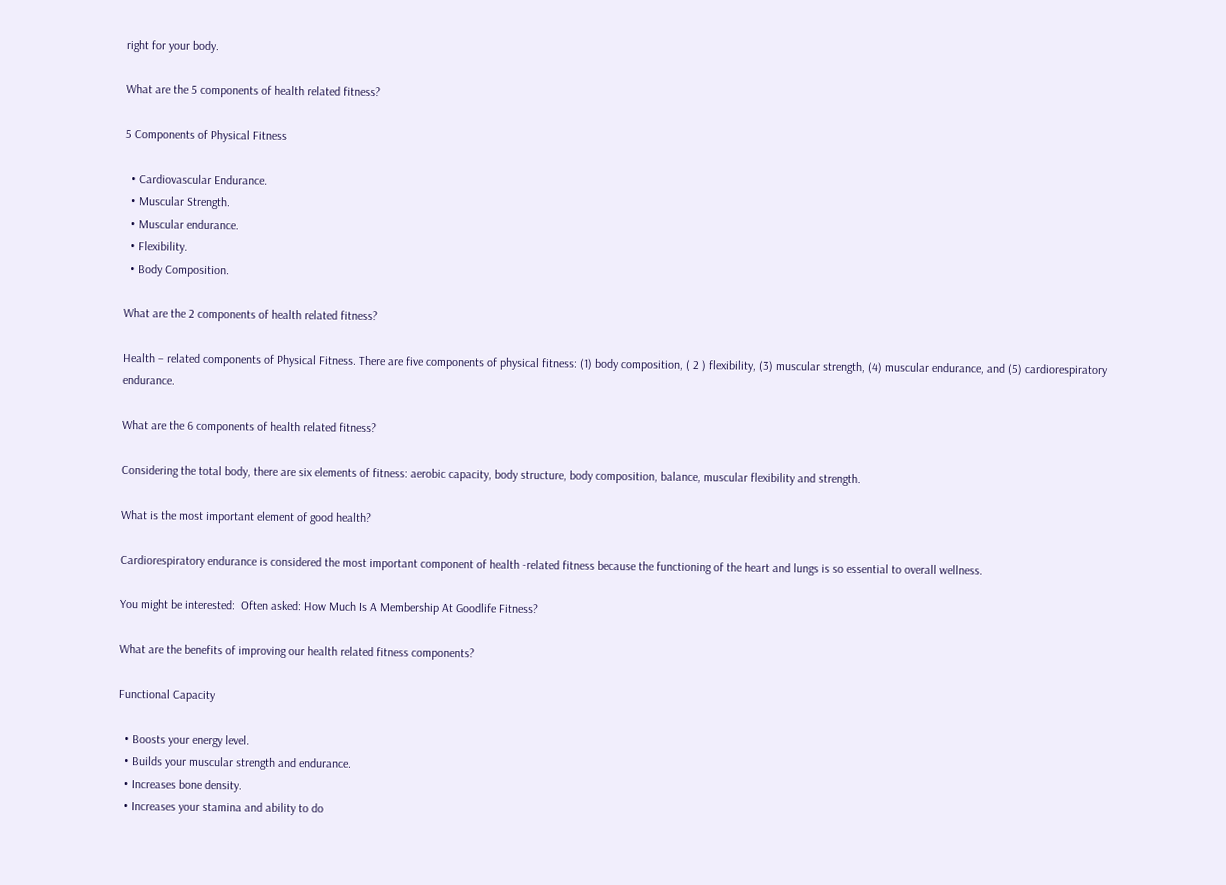right for your body.

What are the 5 components of health related fitness?

5 Components of Physical Fitness

  • Cardiovascular Endurance.
  • Muscular Strength.
  • Muscular endurance.
  • Flexibility.
  • Body Composition.

What are the 2 components of health related fitness?

Health – related components of Physical Fitness. There are five components of physical fitness: (1) body composition, ( 2 ) flexibility, (3) muscular strength, (4) muscular endurance, and (5) cardiorespiratory endurance.

What are the 6 components of health related fitness?

Considering the total body, there are six elements of fitness: aerobic capacity, body structure, body composition, balance, muscular flexibility and strength.

What is the most important element of good health?

Cardiorespiratory endurance is considered the most important component of health -related fitness because the functioning of the heart and lungs is so essential to overall wellness.

You might be interested:  Often asked: How Much Is A Membership At Goodlife Fitness?

What are the benefits of improving our health related fitness components?

Functional Capacity

  • Boosts your energy level.
  • Builds your muscular strength and endurance.
  • Increases bone density.
  • Increases your stamina and ability to do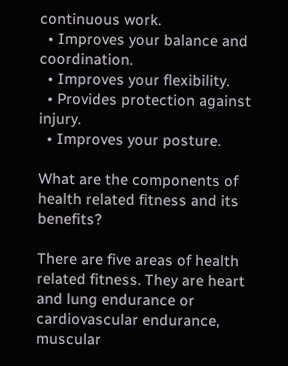continuous work.
  • Improves your balance and coordination.
  • Improves your flexibility.
  • Provides protection against injury.
  • Improves your posture.

What are the components of health related fitness and its benefits?

There are five areas of health related fitness. They are heart and lung endurance or cardiovascular endurance, muscular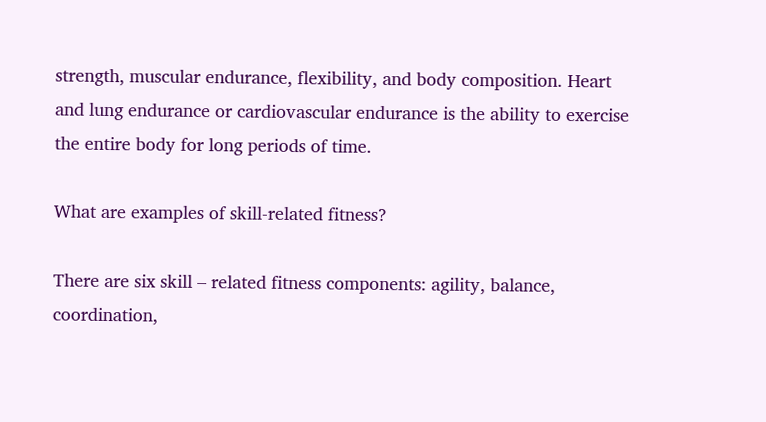strength, muscular endurance, flexibility, and body composition. Heart and lung endurance or cardiovascular endurance is the ability to exercise the entire body for long periods of time.

What are examples of skill-related fitness?

There are six skill – related fitness components: agility, balance, coordination,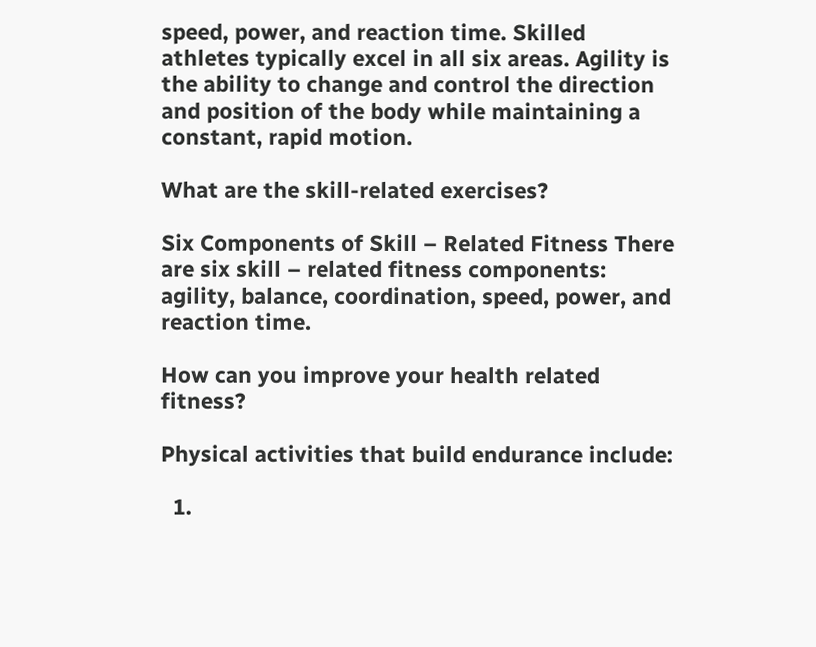speed, power, and reaction time. Skilled athletes typically excel in all six areas. Agility is the ability to change and control the direction and position of the body while maintaining a constant, rapid motion.

What are the skill-related exercises?

Six Components of Skill – Related Fitness There are six skill – related fitness components: agility, balance, coordination, speed, power, and reaction time.

How can you improve your health related fitness?

Physical activities that build endurance include:

  1.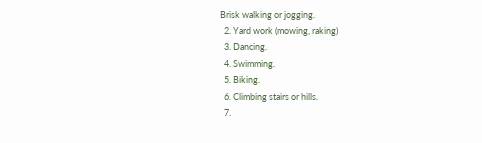Brisk walking or jogging.
  2. Yard work (mowing, raking)
  3. Dancing.
  4. Swimming.
  5. Biking.
  6. Climbing stairs or hills.
  7.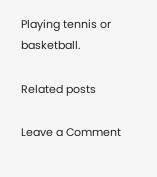Playing tennis or basketball.

Related posts

Leave a Comment